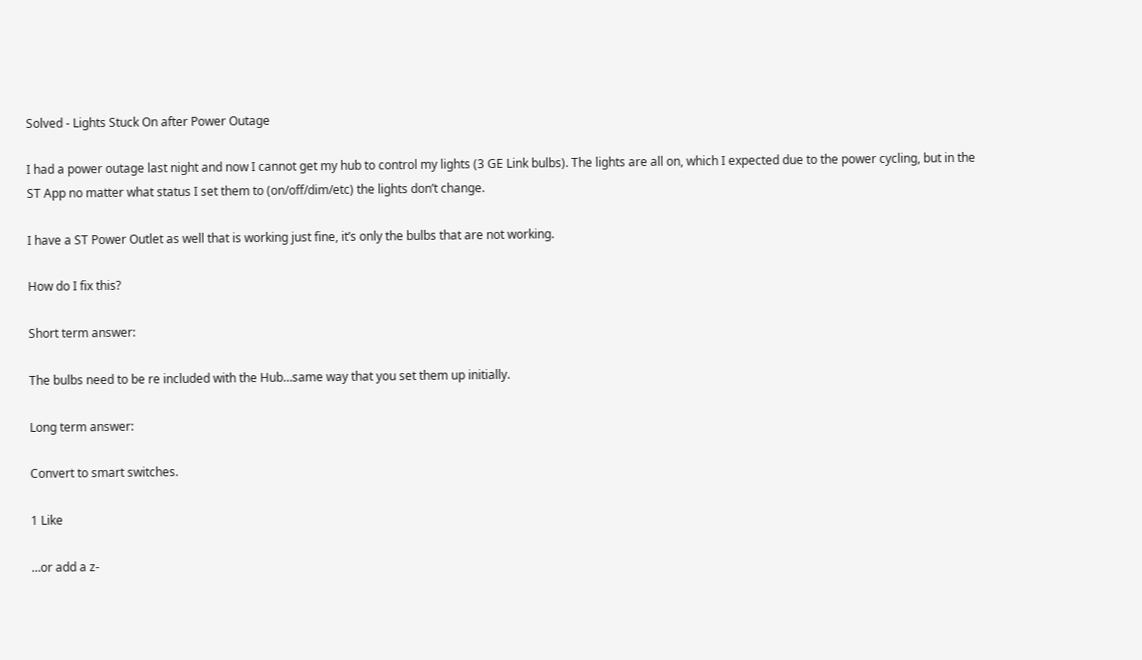Solved - Lights Stuck On after Power Outage

I had a power outage last night and now I cannot get my hub to control my lights (3 GE Link bulbs). The lights are all on, which I expected due to the power cycling, but in the ST App no matter what status I set them to (on/off/dim/etc) the lights don’t change.

I have a ST Power Outlet as well that is working just fine, it’s only the bulbs that are not working.

How do I fix this?

Short term answer:

The bulbs need to be re included with the Hub…same way that you set them up initially.

Long term answer:

Convert to smart switches.

1 Like

…or add a z-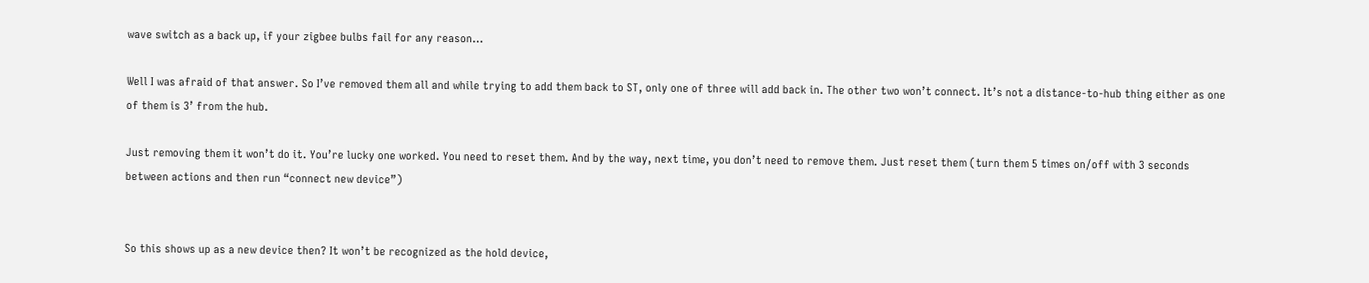wave switch as a back up, if your zigbee bulbs fail for any reason…

Well I was afraid of that answer. So I’ve removed them all and while trying to add them back to ST, only one of three will add back in. The other two won’t connect. It’s not a distance-to-hub thing either as one of them is 3’ from the hub.

Just removing them it won’t do it. You’re lucky one worked. You need to reset them. And by the way, next time, you don’t need to remove them. Just reset them (turn them 5 times on/off with 3 seconds between actions and then run “connect new device”)


So this shows up as a new device then? It won’t be recognized as the hold device,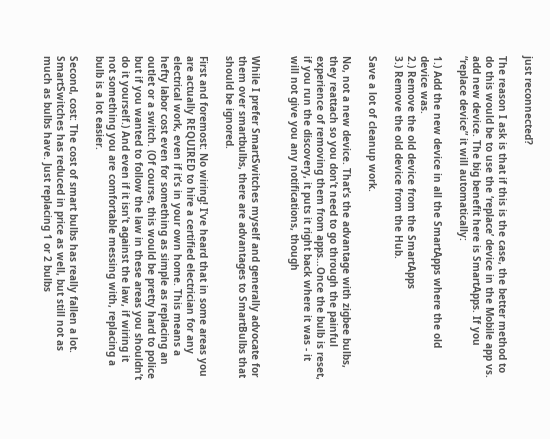just reconnected?

The reason I ask is that if this is the case, the better method to do this would be to use the ‘replace’ device in the Mobile app vs. add new device. The big benefit here is SmartApps. If you “replace device” it will automatically:

1.) Add the new device in all the SmartApps where the old device was.
2.) Remove the old device from the SmartApps
3.) Remove the old device from the Hub.

Save a lot of cleanup work.

No, not a new device. That’s the advantage with zigbee bulbs, they reattach so you don’t need to go through the painful experience of removing them from apps…Once the bulb is reset, if you run the discovery, it puts it right back where it was - it will not give you any notifications, though


While I prefer SmartSwitches myself and generally advocate for them over smartbulbs, there are advantages to SmartBulbs that should be ignored.

First and foremost: No wiring! I’ve heard that in some areas you are actually REQUIRED to hire a certified electrician for any electrical work, even if it’s in your own home. This means a hefty labor cost even for something as simple as replacing an outlet or a switch. (Of course, this would be pretty hard to police but if you wanted to follow the law in these areas you shouldn’t do it yourself.) And even if it isn’t against the law, if wiring it not something you are comfortable messing with, replacing a bulb is a lot easier.

Second, cost: The cost of smart bulbs has really fallen a lot. SmartSwitches has reduced in price as well, but still not as much as bulbs have. Just replacing 1 or 2 bulbs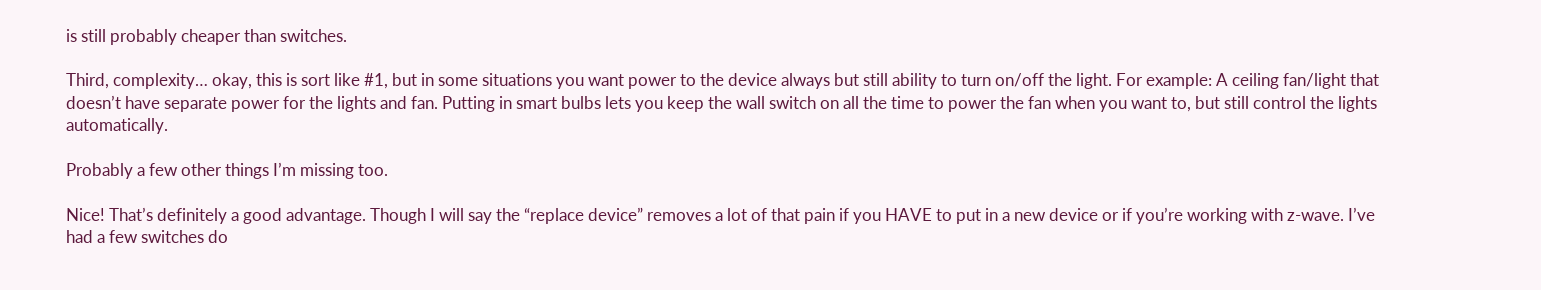is still probably cheaper than switches.

Third, complexity… okay, this is sort like #1, but in some situations you want power to the device always but still ability to turn on/off the light. For example: A ceiling fan/light that doesn’t have separate power for the lights and fan. Putting in smart bulbs lets you keep the wall switch on all the time to power the fan when you want to, but still control the lights automatically.

Probably a few other things I’m missing too.

Nice! That’s definitely a good advantage. Though I will say the “replace device” removes a lot of that pain if you HAVE to put in a new device or if you’re working with z-wave. I’ve had a few switches do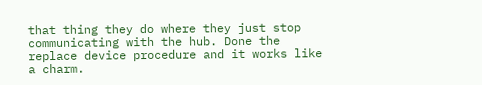that thing they do where they just stop communicating with the hub. Done the replace device procedure and it works like a charm.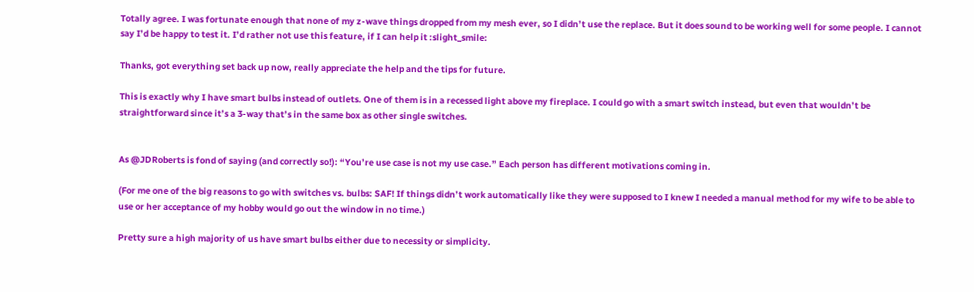Totally agree. I was fortunate enough that none of my z-wave things dropped from my mesh ever, so I didn’t use the replace. But it does sound to be working well for some people. I cannot say I’d be happy to test it. I’d rather not use this feature, if I can help it :slight_smile:

Thanks, got everything set back up now, really appreciate the help and the tips for future.

This is exactly why I have smart bulbs instead of outlets. One of them is in a recessed light above my fireplace. I could go with a smart switch instead, but even that wouldn’t be straightforward since it’s a 3-way that’s in the same box as other single switches.


As @JDRoberts is fond of saying (and correctly so!): “You’re use case is not my use case.” Each person has different motivations coming in.

(For me one of the big reasons to go with switches vs. bulbs: SAF! If things didn’t work automatically like they were supposed to I knew I needed a manual method for my wife to be able to use or her acceptance of my hobby would go out the window in no time.)

Pretty sure a high majority of us have smart bulbs either due to necessity or simplicity.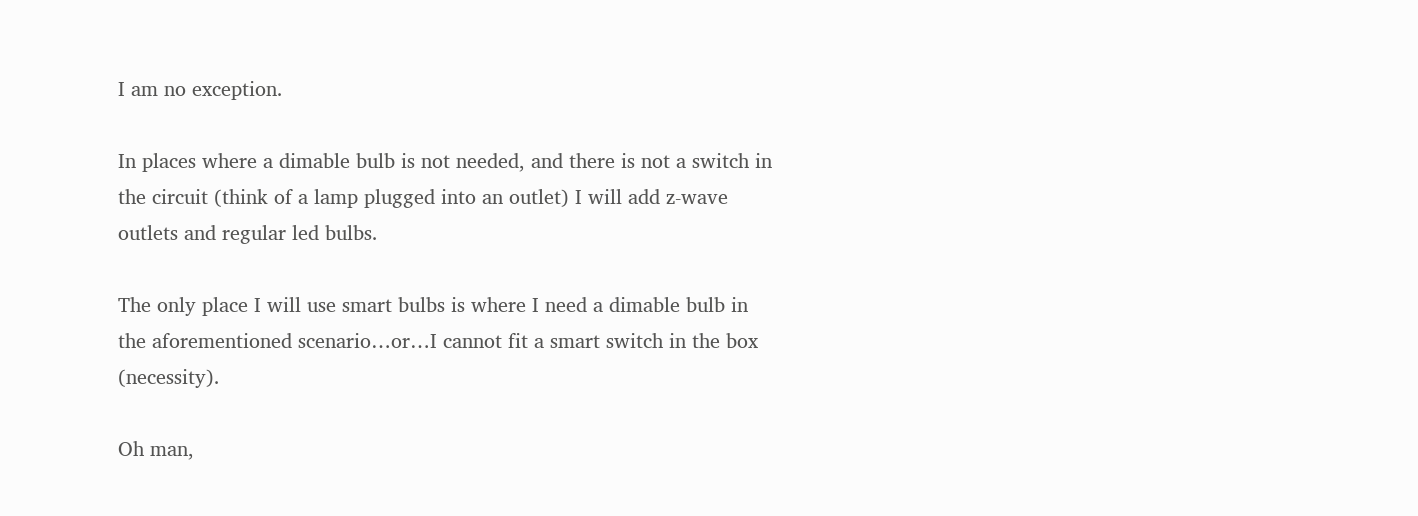I am no exception.

In places where a dimable bulb is not needed, and there is not a switch in the circuit (think of a lamp plugged into an outlet) I will add z-wave outlets and regular led bulbs.

The only place I will use smart bulbs is where I need a dimable bulb in the aforementioned scenario…or…I cannot fit a smart switch in the box (necessity).

Oh man,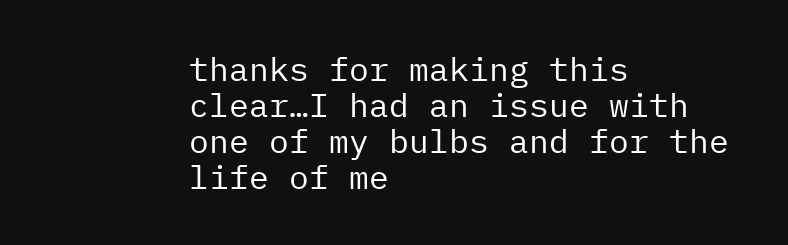thanks for making this clear…I had an issue with one of my bulbs and for the life of me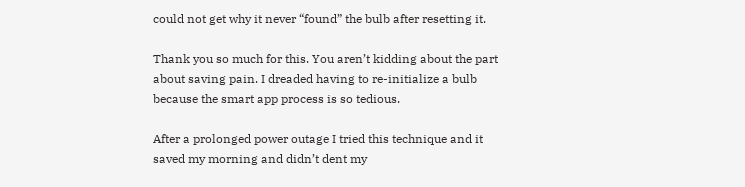could not get why it never “found” the bulb after resetting it.

Thank you so much for this. You aren’t kidding about the part about saving pain. I dreaded having to re-initialize a bulb because the smart app process is so tedious.

After a prolonged power outage I tried this technique and it saved my morning and didn’t dent my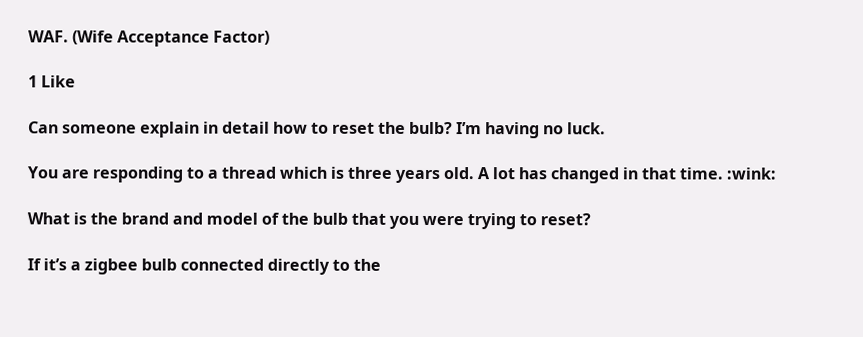WAF. (Wife Acceptance Factor)

1 Like

Can someone explain in detail how to reset the bulb? I’m having no luck.

You are responding to a thread which is three years old. A lot has changed in that time. :wink:

What is the brand and model of the bulb that you were trying to reset?

If it’s a zigbee bulb connected directly to the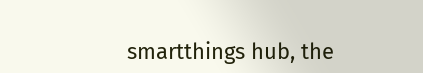smartthings hub, the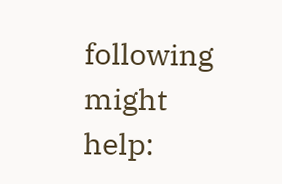following might help: